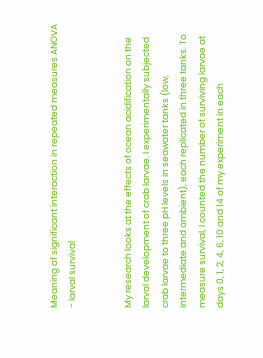Meaning of significant interaction in repeated measures ANOVA - larval survival


My research looks at the effects of ocean acidification on the larval development of crab larvae. I experimentally subjected crab larvae to three pH levels in seawater tanks (low, intermediate and ambient), each replicated in three tanks. To measure survival, I counted the number of surviving larvae at days 0, 1, 2, 4, 6, 10 and 14 of my experiment in each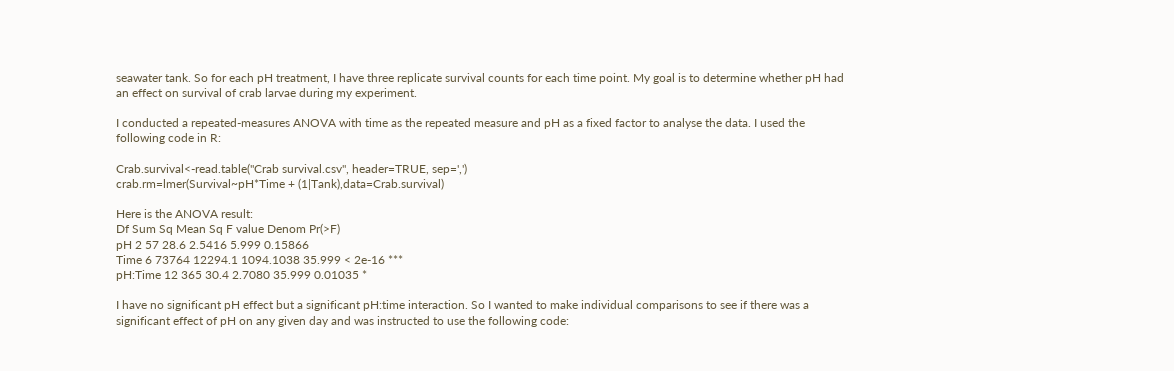seawater tank. So for each pH treatment, I have three replicate survival counts for each time point. My goal is to determine whether pH had an effect on survival of crab larvae during my experiment.

I conducted a repeated-measures ANOVA with time as the repeated measure and pH as a fixed factor to analyse the data. I used the following code in R:

Crab.survival<-read.table("Crab survival.csv", header=TRUE, sep=',')
crab.rm=lmer(Survival~pH*Time + (1|Tank),data=Crab.survival)

Here is the ANOVA result:
Df Sum Sq Mean Sq F value Denom Pr(>F)
pH 2 57 28.6 2.5416 5.999 0.15866
Time 6 73764 12294.1 1094.1038 35.999 < 2e-16 ***
pH:Time 12 365 30.4 2.7080 35.999 0.01035 *

I have no significant pH effect but a significant pH:time interaction. So I wanted to make individual comparisons to see if there was a significant effect of pH on any given day and was instructed to use the following code: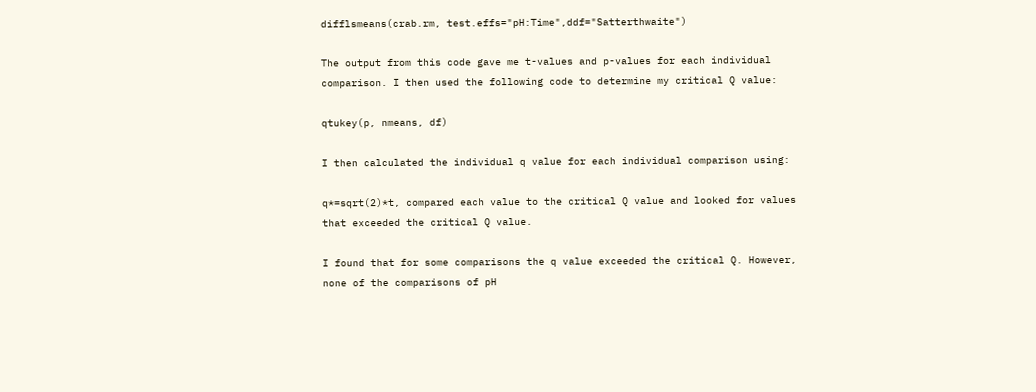difflsmeans(crab.rm, test.effs="pH:Time",ddf="Satterthwaite")

The output from this code gave me t-values and p-values for each individual comparison. I then used the following code to determine my critical Q value:

qtukey(p, nmeans, df)

I then calculated the individual q value for each individual comparison using:

q*=sqrt(2)*t, compared each value to the critical Q value and looked for values that exceeded the critical Q value.

I found that for some comparisons the q value exceeded the critical Q. However, none of the comparisons of pH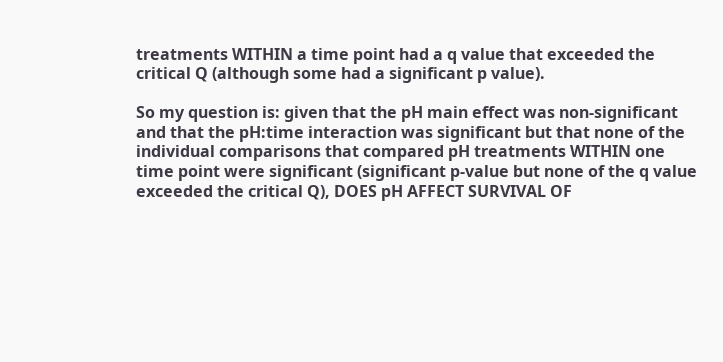treatments WITHIN a time point had a q value that exceeded the critical Q (although some had a significant p value).

So my question is: given that the pH main effect was non-significant and that the pH:time interaction was significant but that none of the individual comparisons that compared pH treatments WITHIN one time point were significant (significant p-value but none of the q value exceeded the critical Q), DOES pH AFFECT SURVIVAL OF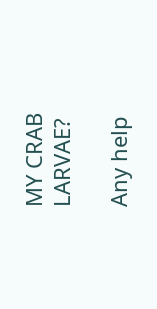MY CRAB LARVAE?

Any help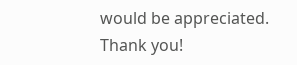would be appreciated. Thank you!